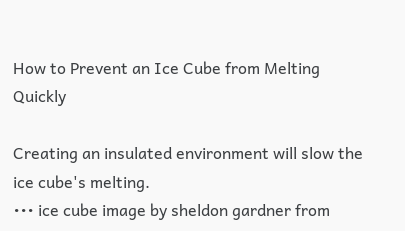How to Prevent an Ice Cube from Melting Quickly

Creating an insulated environment will slow the ice cube's melting.
••• ice cube image by sheldon gardner from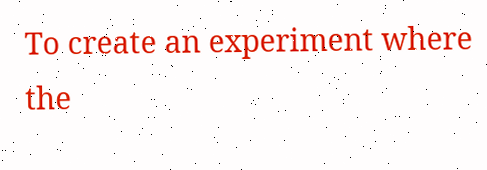To create an experiment where the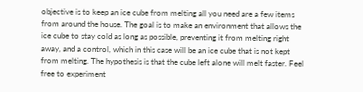objective is to keep an ice cube from melting all you need are a few items from around the house. The goal is to make an environment that allows the ice cube to stay cold as long as possible, preventing it from melting right away, and a control, which in this case will be an ice cube that is not kept from melting. The hypothesis is that the cube left alone will melt faster. Feel free to experiment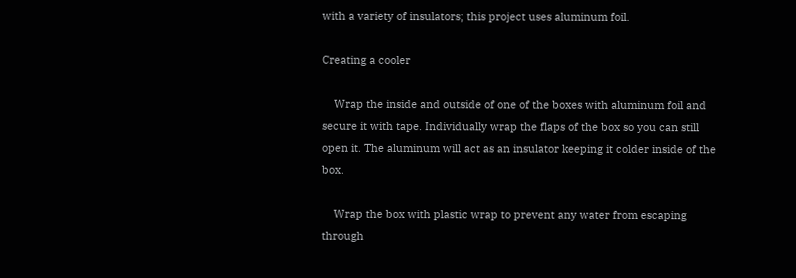with a variety of insulators; this project uses aluminum foil.

Creating a cooler

    Wrap the inside and outside of one of the boxes with aluminum foil and secure it with tape. Individually wrap the flaps of the box so you can still open it. The aluminum will act as an insulator keeping it colder inside of the box.

    Wrap the box with plastic wrap to prevent any water from escaping through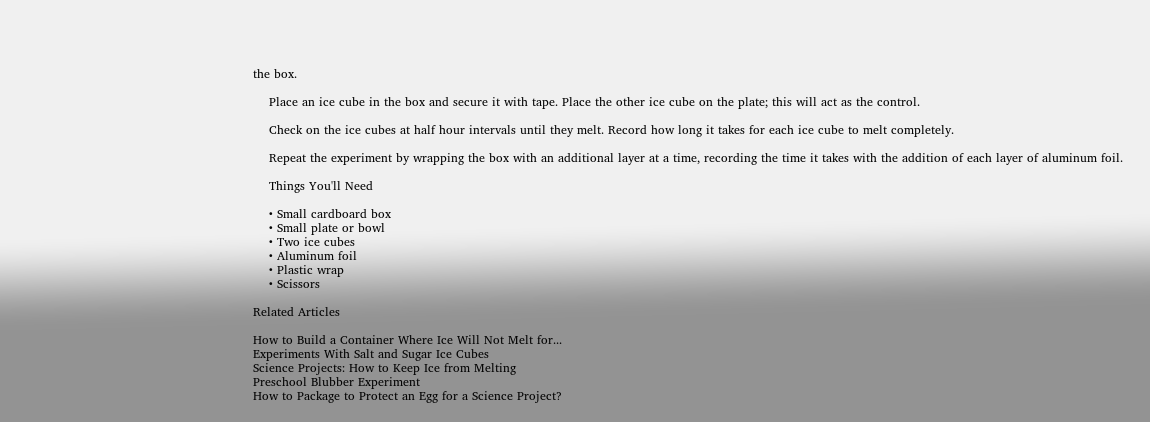the box.

    Place an ice cube in the box and secure it with tape. Place the other ice cube on the plate; this will act as the control.

    Check on the ice cubes at half hour intervals until they melt. Record how long it takes for each ice cube to melt completely.

    Repeat the experiment by wrapping the box with an additional layer at a time, recording the time it takes with the addition of each layer of aluminum foil.

    Things You'll Need

    • Small cardboard box
    • Small plate or bowl
    • Two ice cubes
    • Aluminum foil
    • Plastic wrap
    • Scissors

Related Articles

How to Build a Container Where Ice Will Not Melt for...
Experiments With Salt and Sugar Ice Cubes
Science Projects: How to Keep Ice from Melting
Preschool Blubber Experiment
How to Package to Protect an Egg for a Science Project?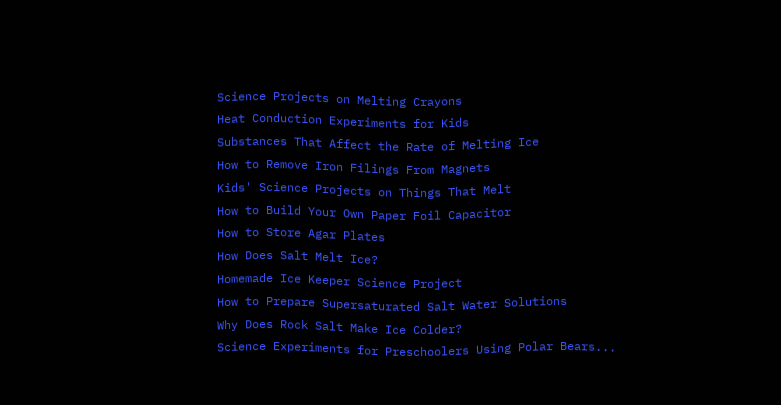Science Projects on Melting Crayons
Heat Conduction Experiments for Kids
Substances That Affect the Rate of Melting Ice
How to Remove Iron Filings From Magnets
Kids' Science Projects on Things That Melt
How to Build Your Own Paper Foil Capacitor
How to Store Agar Plates
How Does Salt Melt Ice?
Homemade Ice Keeper Science Project
How to Prepare Supersaturated Salt Water Solutions
Why Does Rock Salt Make Ice Colder?
Science Experiments for Preschoolers Using Polar Bears...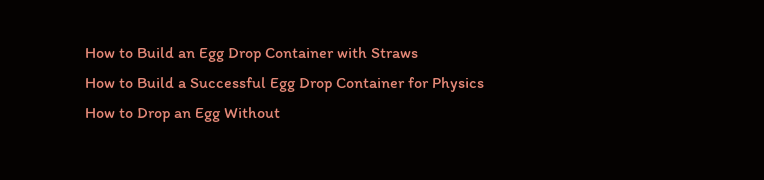How to Build an Egg Drop Container with Straws
How to Build a Successful Egg Drop Container for Physics
How to Drop an Egg Without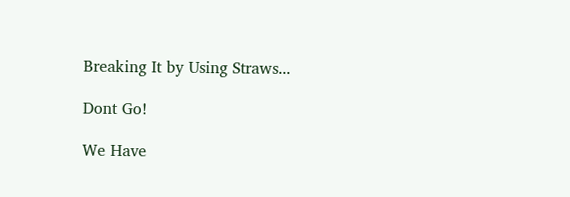Breaking It by Using Straws...

Dont Go!

We Have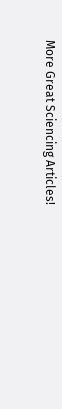More Great Sciencing Articles!